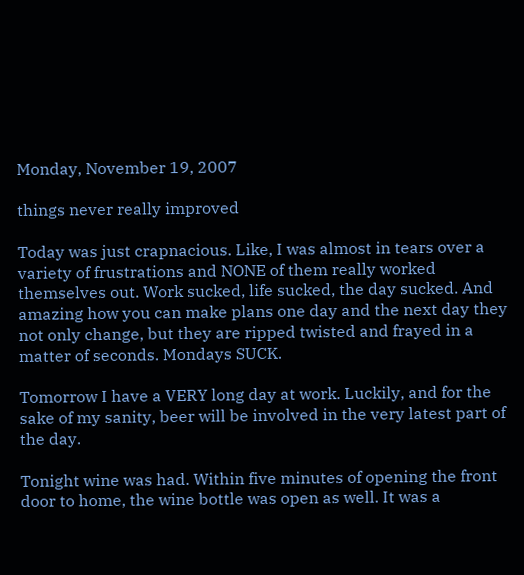Monday, November 19, 2007

things never really improved

Today was just crapnacious. Like, I was almost in tears over a variety of frustrations and NONE of them really worked themselves out. Work sucked, life sucked, the day sucked. And amazing how you can make plans one day and the next day they not only change, but they are ripped twisted and frayed in a matter of seconds. Mondays SUCK.

Tomorrow I have a VERY long day at work. Luckily, and for the sake of my sanity, beer will be involved in the very latest part of the day.

Tonight wine was had. Within five minutes of opening the front door to home, the wine bottle was open as well. It was a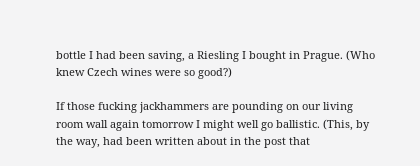bottle I had been saving, a Riesling I bought in Prague. (Who knew Czech wines were so good?)

If those fucking jackhammers are pounding on our living room wall again tomorrow I might well go ballistic. (This, by the way, had been written about in the post that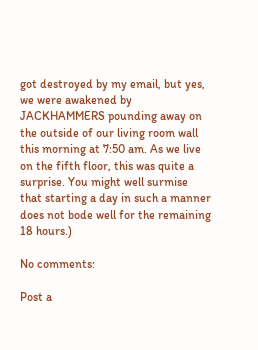got destroyed by my email, but yes, we were awakened by JACKHAMMERS pounding away on the outside of our living room wall this morning at 7:50 am. As we live on the fifth floor, this was quite a surprise. You might well surmise that starting a day in such a manner does not bode well for the remaining 18 hours.)

No comments:

Post a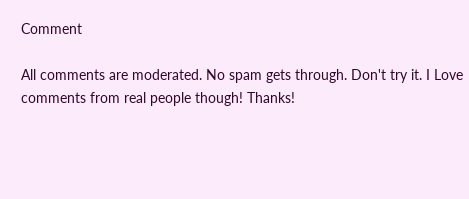Comment

All comments are moderated. No spam gets through. Don't try it. I Love comments from real people though! Thanks!